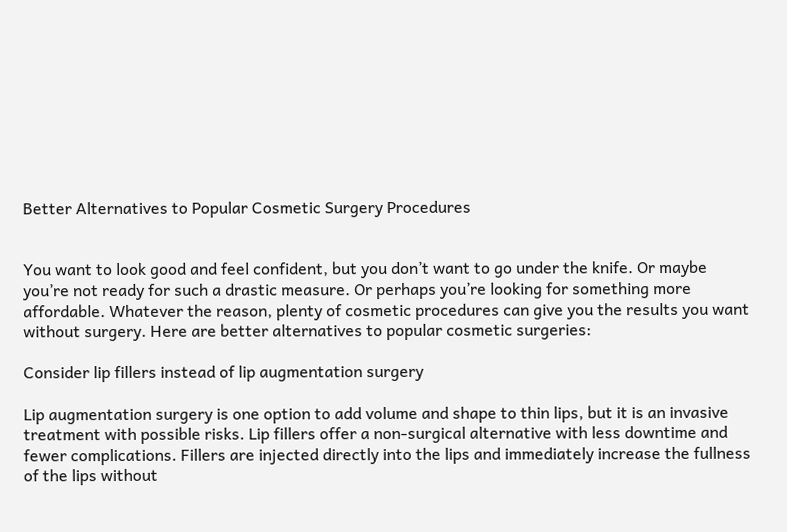Better Alternatives to Popular Cosmetic Surgery Procedures


You want to look good and feel confident, but you don’t want to go under the knife. Or maybe you’re not ready for such a drastic measure. Or perhaps you’re looking for something more affordable. Whatever the reason, plenty of cosmetic procedures can give you the results you want without surgery. Here are better alternatives to popular cosmetic surgeries:

Consider lip fillers instead of lip augmentation surgery

Lip augmentation surgery is one option to add volume and shape to thin lips, but it is an invasive treatment with possible risks. Lip fillers offer a non-surgical alternative with less downtime and fewer complications. Fillers are injected directly into the lips and immediately increase the fullness of the lips without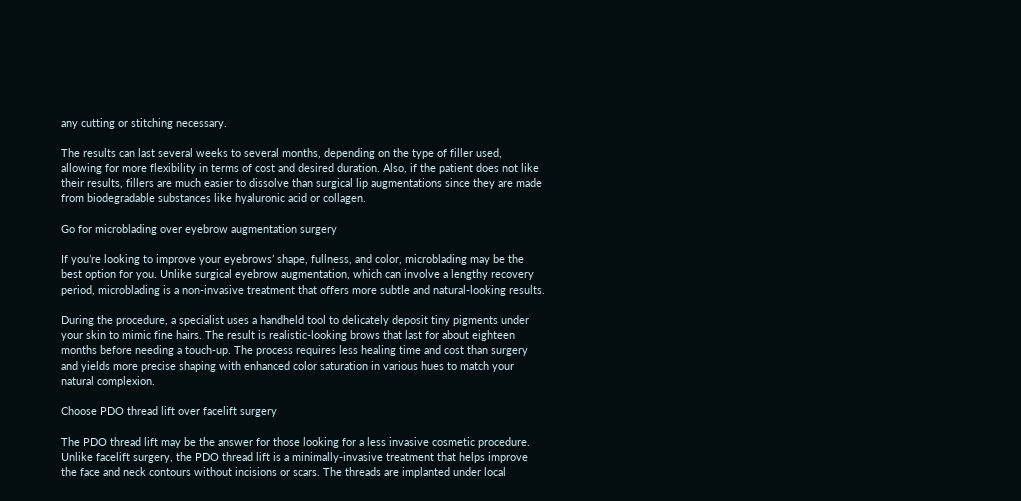any cutting or stitching necessary.

The results can last several weeks to several months, depending on the type of filler used, allowing for more flexibility in terms of cost and desired duration. Also, if the patient does not like their results, fillers are much easier to dissolve than surgical lip augmentations since they are made from biodegradable substances like hyaluronic acid or collagen.

Go for microblading over eyebrow augmentation surgery

If you’re looking to improve your eyebrows’ shape, fullness, and color, microblading may be the best option for you. Unlike surgical eyebrow augmentation, which can involve a lengthy recovery period, microblading is a non-invasive treatment that offers more subtle and natural-looking results.

During the procedure, a specialist uses a handheld tool to delicately deposit tiny pigments under your skin to mimic fine hairs. The result is realistic-looking brows that last for about eighteen months before needing a touch-up. The process requires less healing time and cost than surgery and yields more precise shaping with enhanced color saturation in various hues to match your natural complexion.

Choose PDO thread lift over facelift surgery

The PDO thread lift may be the answer for those looking for a less invasive cosmetic procedure. Unlike facelift surgery, the PDO thread lift is a minimally-invasive treatment that helps improve the face and neck contours without incisions or scars. The threads are implanted under local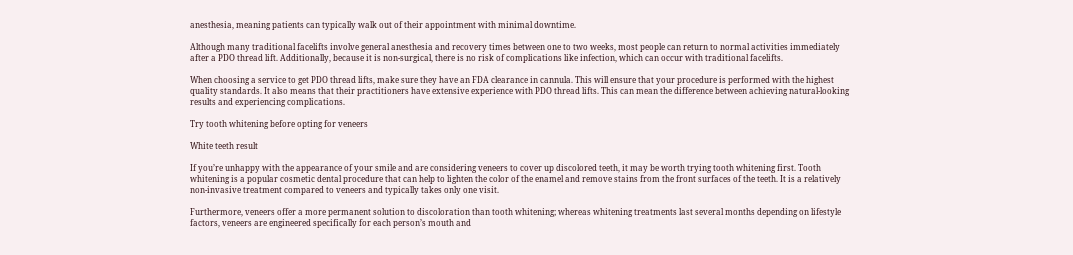anesthesia, meaning patients can typically walk out of their appointment with minimal downtime.

Although many traditional facelifts involve general anesthesia and recovery times between one to two weeks, most people can return to normal activities immediately after a PDO thread lift. Additionally, because it is non-surgical, there is no risk of complications like infection, which can occur with traditional facelifts.

When choosing a service to get PDO thread lifts, make sure they have an FDA clearance in cannula. This will ensure that your procedure is performed with the highest quality standards. It also means that their practitioners have extensive experience with PDO thread lifts. This can mean the difference between achieving natural-looking results and experiencing complications.

Try tooth whitening before opting for veneers

White teeth result

If you’re unhappy with the appearance of your smile and are considering veneers to cover up discolored teeth, it may be worth trying tooth whitening first. Tooth whitening is a popular cosmetic dental procedure that can help to lighten the color of the enamel and remove stains from the front surfaces of the teeth. It is a relatively non-invasive treatment compared to veneers and typically takes only one visit.

Furthermore, veneers offer a more permanent solution to discoloration than tooth whitening; whereas whitening treatments last several months depending on lifestyle factors, veneers are engineered specifically for each person’s mouth and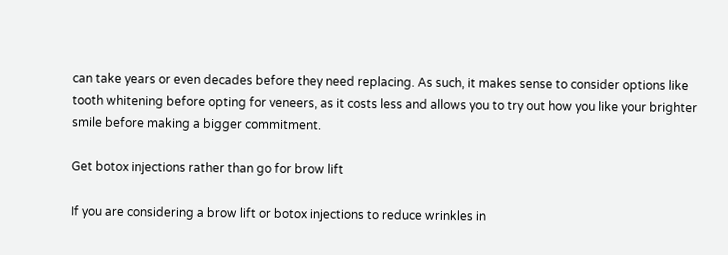can take years or even decades before they need replacing. As such, it makes sense to consider options like tooth whitening before opting for veneers, as it costs less and allows you to try out how you like your brighter smile before making a bigger commitment.

Get botox injections rather than go for brow lift

If you are considering a brow lift or botox injections to reduce wrinkles in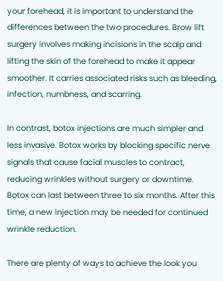your forehead, it is important to understand the differences between the two procedures. Brow lift surgery involves making incisions in the scalp and lifting the skin of the forehead to make it appear smoother. It carries associated risks such as bleeding, infection, numbness, and scarring.

In contrast, botox injections are much simpler and less invasive. Botox works by blocking specific nerve signals that cause facial muscles to contract, reducing wrinkles without surgery or downtime. Botox can last between three to six months. After this time, a new injection may be needed for continued wrinkle reduction.

There are plenty of ways to achieve the look you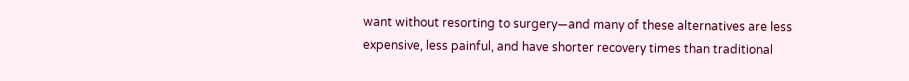want without resorting to surgery—and many of these alternatives are less expensive, less painful, and have shorter recovery times than traditional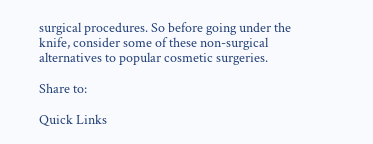surgical procedures. So before going under the knife, consider some of these non-surgical alternatives to popular cosmetic surgeries.

Share to:

Quick Links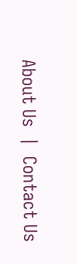About Us  |  Contact Us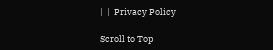|  |  Privacy Policy

Scroll to Top